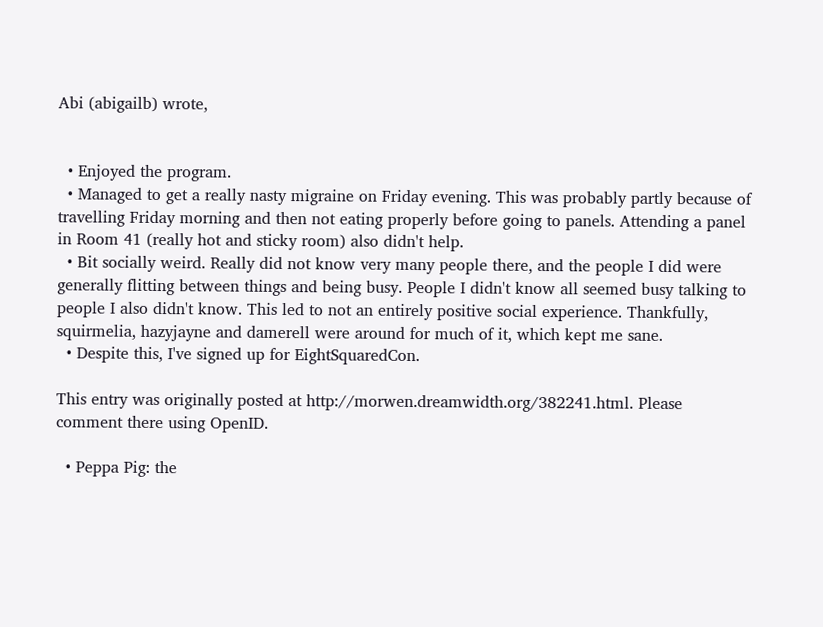Abi (abigailb) wrote,


  • Enjoyed the program.
  • Managed to get a really nasty migraine on Friday evening. This was probably partly because of travelling Friday morning and then not eating properly before going to panels. Attending a panel in Room 41 (really hot and sticky room) also didn't help.
  • Bit socially weird. Really did not know very many people there, and the people I did were generally flitting between things and being busy. People I didn't know all seemed busy talking to people I also didn't know. This led to not an entirely positive social experience. Thankfully, squirmelia, hazyjayne and damerell were around for much of it, which kept me sane.
  • Despite this, I've signed up for EightSquaredCon.

This entry was originally posted at http://morwen.dreamwidth.org/382241.html. Please comment there using OpenID.

  • Peppa Pig: the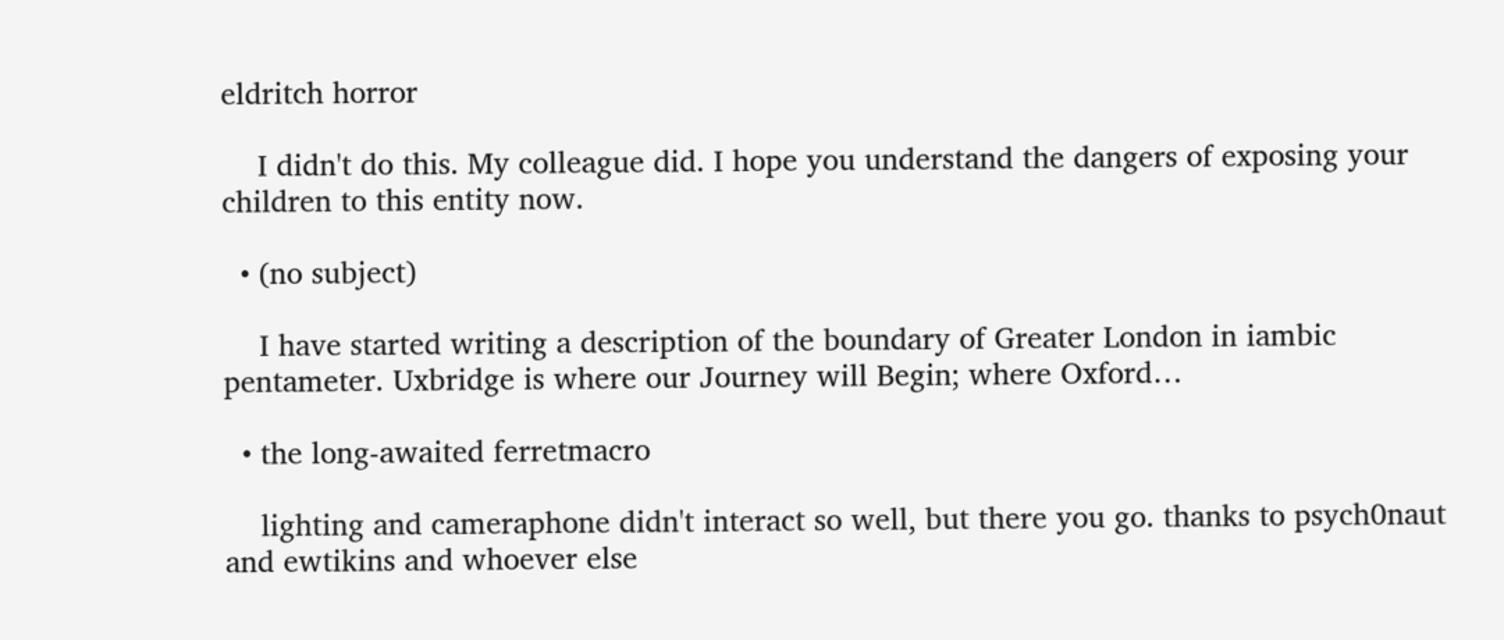eldritch horror

    I didn't do this. My colleague did. I hope you understand the dangers of exposing your children to this entity now.

  • (no subject)

    I have started writing a description of the boundary of Greater London in iambic pentameter. Uxbridge is where our Journey will Begin; where Oxford…

  • the long-awaited ferretmacro

    lighting and cameraphone didn't interact so well, but there you go. thanks to psych0naut and ewtikins and whoever else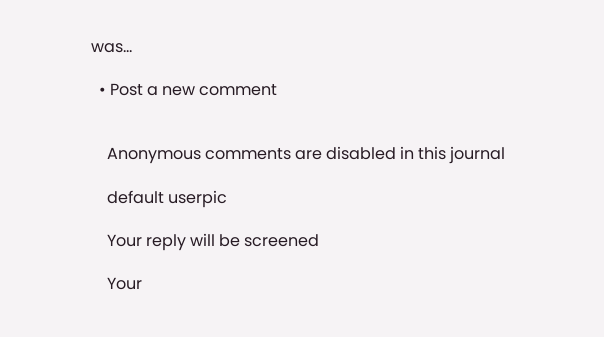was…

  • Post a new comment


    Anonymous comments are disabled in this journal

    default userpic

    Your reply will be screened

    Your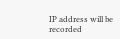IP address will be recorded